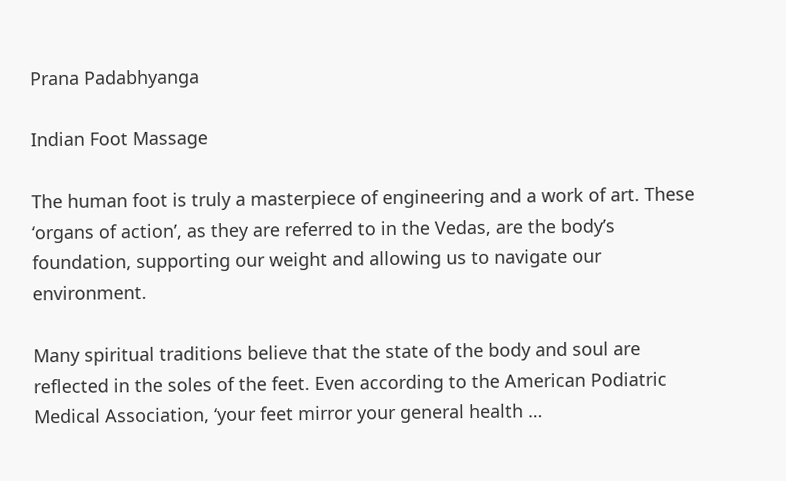Prana Padabhyanga

Indian Foot Massage

The human foot is truly a masterpiece of engineering and a work of art. These ‘organs of action’, as they are referred to in the Vedas, are the body’s foundation, supporting our weight and allowing us to navigate our environment.

Many spiritual traditions believe that the state of the body and soul are reflected in the soles of the feet. Even according to the American Podiatric Medical Association, ‘your feet mirror your general health …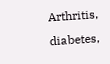Arthritis, diabetes,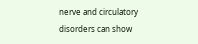nerve and circulatory disorders can show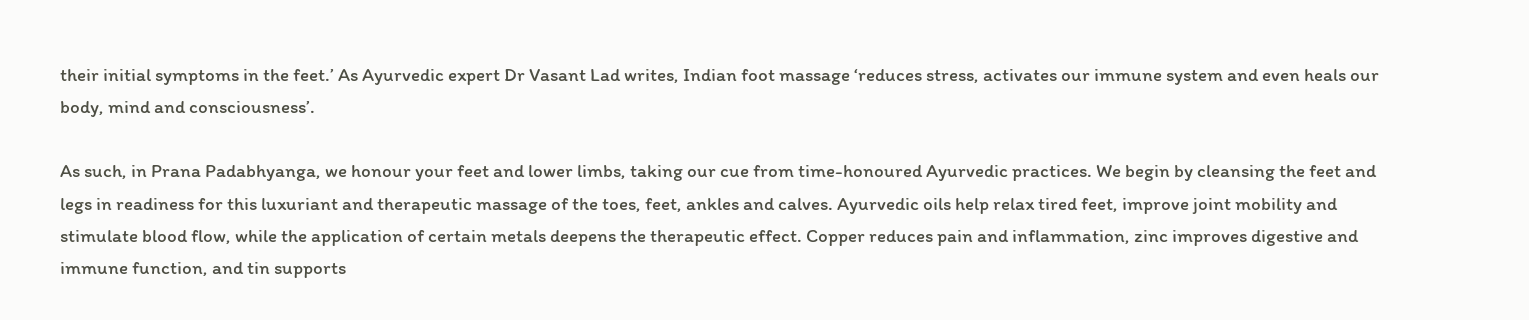their initial symptoms in the feet.’ As Ayurvedic expert Dr Vasant Lad writes, Indian foot massage ‘reduces stress, activates our immune system and even heals our body, mind and consciousness’.

As such, in Prana Padabhyanga, we honour your feet and lower limbs, taking our cue from time-honoured Ayurvedic practices. We begin by cleansing the feet and legs in readiness for this luxuriant and therapeutic massage of the toes, feet, ankles and calves. Ayurvedic oils help relax tired feet, improve joint mobility and stimulate blood flow, while the application of certain metals deepens the therapeutic effect. Copper reduces pain and inflammation, zinc improves digestive and immune function, and tin supports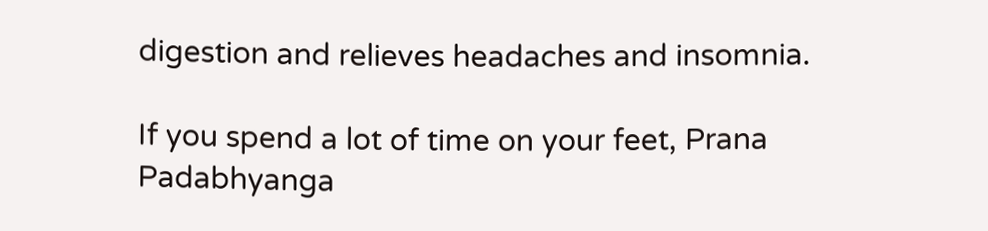digestion and relieves headaches and insomnia.

If you spend a lot of time on your feet, Prana Padabhyanga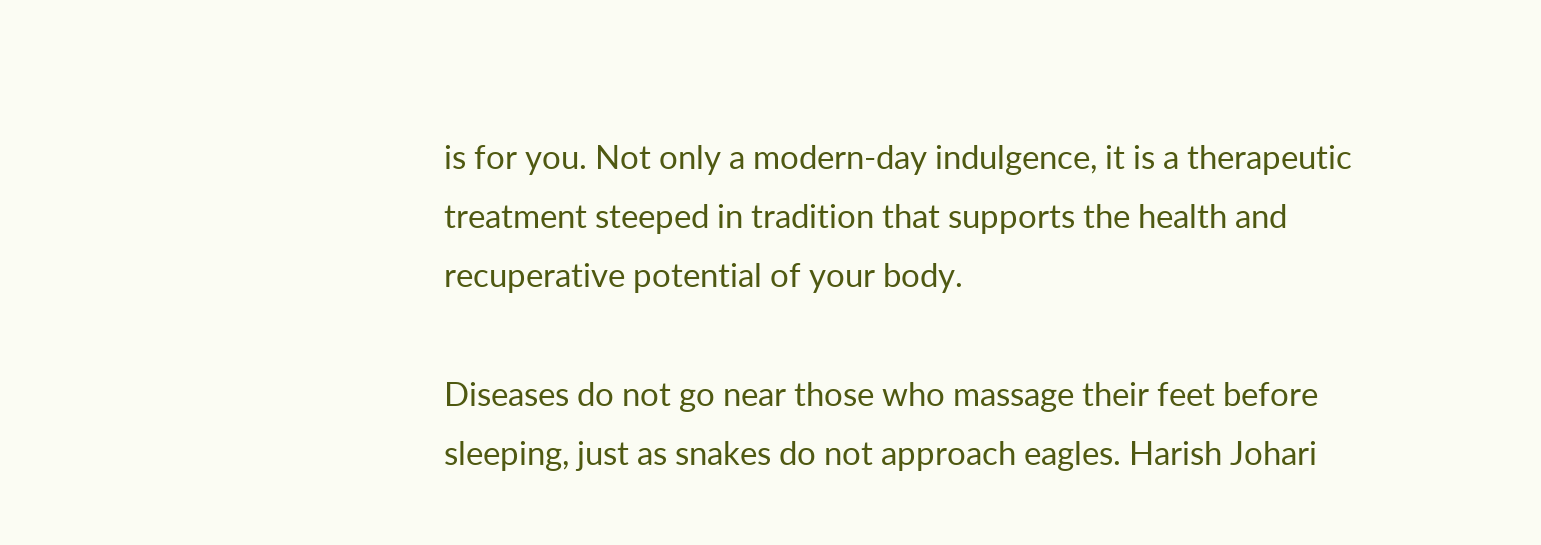is for you. Not only a modern-day indulgence, it is a therapeutic treatment steeped in tradition that supports the health and recuperative potential of your body.

Diseases do not go near those who massage their feet before sleeping, just as snakes do not approach eagles. Harish Johari